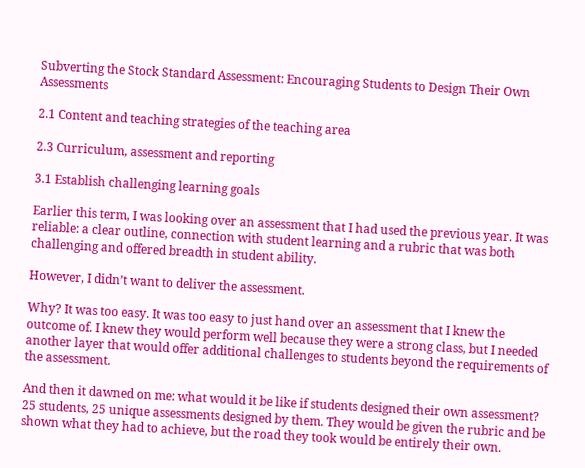Subverting the Stock Standard Assessment: Encouraging Students to Design Their Own Assessments

2.1 Content and teaching strategies of the teaching area

2.3 Curriculum, assessment and reporting

3.1 Establish challenging learning goals

Earlier this term, I was looking over an assessment that I had used the previous year. It was reliable: a clear outline, connection with student learning and a rubric that was both challenging and offered breadth in student ability.

However, I didn’t want to deliver the assessment.

Why? It was too easy. It was too easy to just hand over an assessment that I knew the outcome of. I knew they would perform well because they were a strong class, but I needed another layer that would offer additional challenges to students beyond the requirements of the assessment.

And then it dawned on me: what would it be like if students designed their own assessment? 25 students, 25 unique assessments designed by them. They would be given the rubric and be shown what they had to achieve, but the road they took would be entirely their own.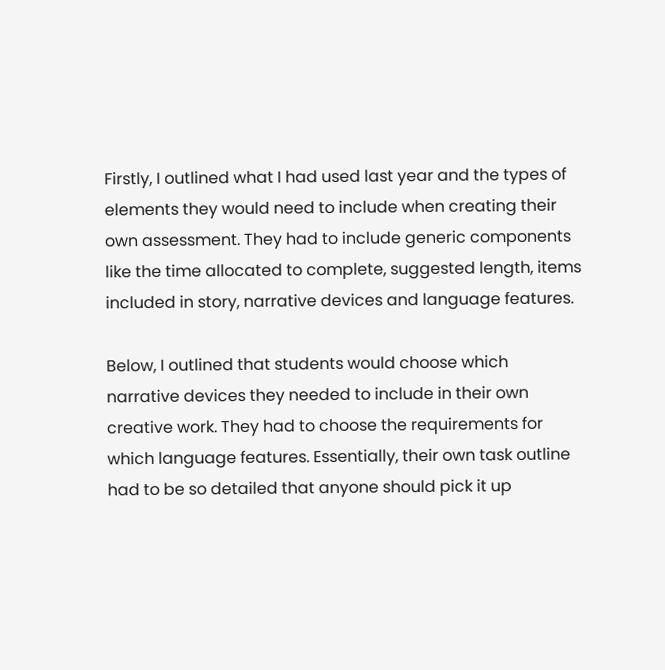Firstly, I outlined what I had used last year and the types of elements they would need to include when creating their own assessment. They had to include generic components like the time allocated to complete, suggested length, items included in story, narrative devices and language features.

Below, I outlined that students would choose which narrative devices they needed to include in their own creative work. They had to choose the requirements for which language features. Essentially, their own task outline had to be so detailed that anyone should pick it up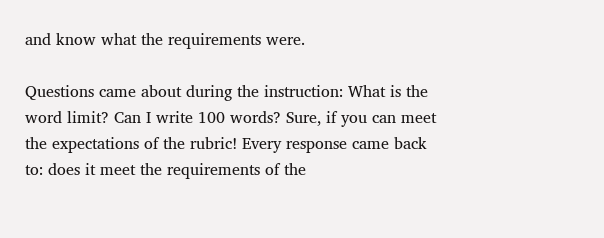and know what the requirements were.

Questions came about during the instruction: What is the word limit? Can I write 100 words? Sure, if you can meet the expectations of the rubric! Every response came back to: does it meet the requirements of the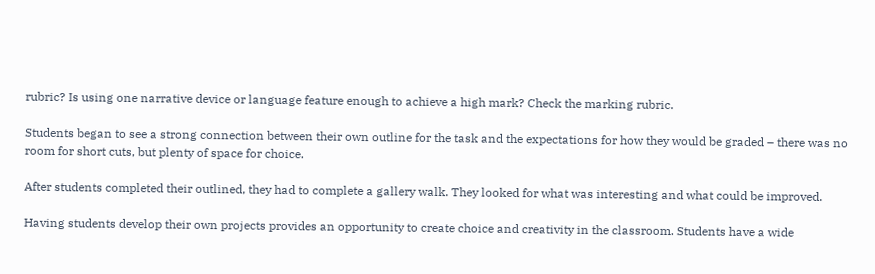rubric? Is using one narrative device or language feature enough to achieve a high mark? Check the marking rubric.

Students began to see a strong connection between their own outline for the task and the expectations for how they would be graded – there was no room for short cuts, but plenty of space for choice.

After students completed their outlined, they had to complete a gallery walk. They looked for what was interesting and what could be improved.

Having students develop their own projects provides an opportunity to create choice and creativity in the classroom. Students have a wide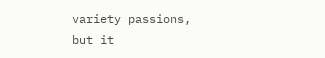variety passions, but it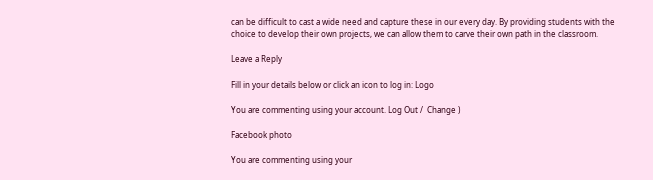can be difficult to cast a wide need and capture these in our every day. By providing students with the choice to develop their own projects, we can allow them to carve their own path in the classroom.

Leave a Reply

Fill in your details below or click an icon to log in: Logo

You are commenting using your account. Log Out /  Change )

Facebook photo

You are commenting using your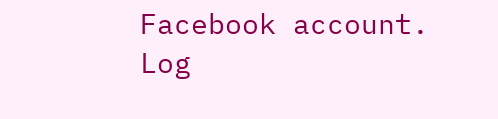Facebook account. Log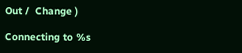Out /  Change )

Connecting to %s